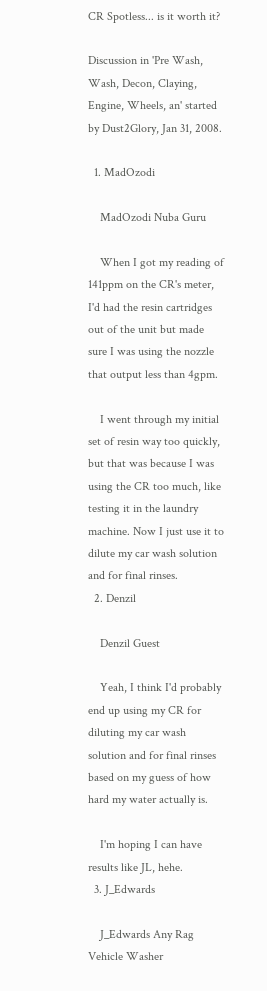CR Spotless... is it worth it?

Discussion in 'Pre Wash, Wash, Decon, Claying, Engine, Wheels, an' started by Dust2Glory, Jan 31, 2008.

  1. MadOzodi

    MadOzodi Nuba Guru

    When I got my reading of 141ppm on the CR's meter, I'd had the resin cartridges out of the unit but made sure I was using the nozzle that output less than 4gpm.

    I went through my initial set of resin way too quickly, but that was because I was using the CR too much, like testing it in the laundry machine. Now I just use it to dilute my car wash solution and for final rinses.
  2. Denzil

    Denzil Guest

    Yeah, I think I'd probably end up using my CR for diluting my car wash solution and for final rinses based on my guess of how hard my water actually is.

    I'm hoping I can have results like JL, hehe.
  3. J_Edwards

    J_Edwards Any Rag Vehicle Washer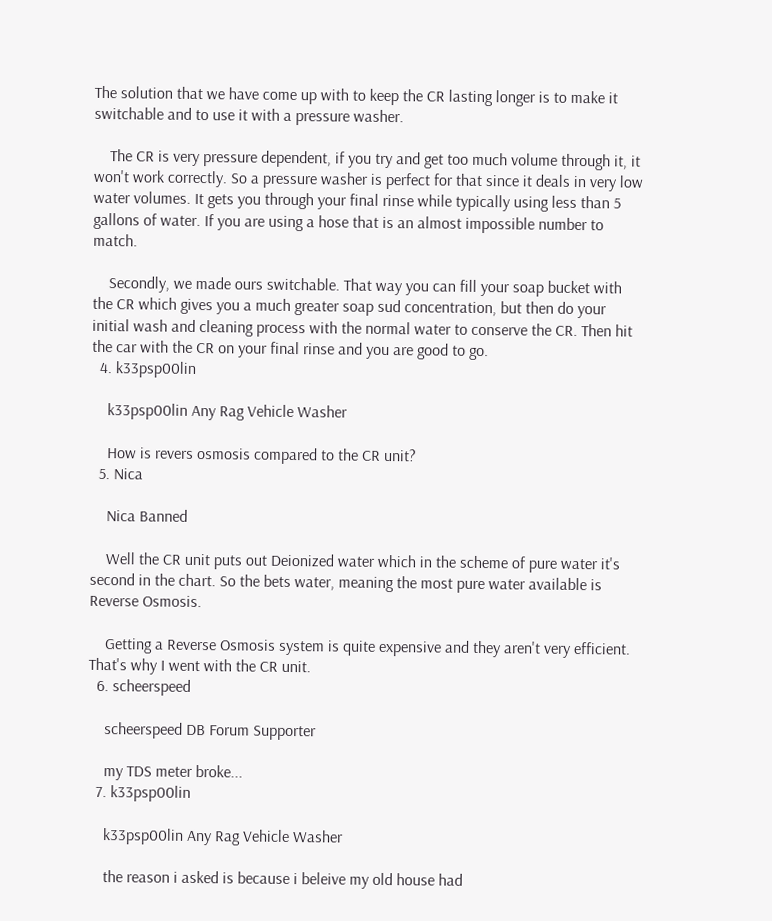The solution that we have come up with to keep the CR lasting longer is to make it switchable and to use it with a pressure washer.

    The CR is very pressure dependent, if you try and get too much volume through it, it won't work correctly. So a pressure washer is perfect for that since it deals in very low water volumes. It gets you through your final rinse while typically using less than 5 gallons of water. If you are using a hose that is an almost impossible number to match.

    Secondly, we made ours switchable. That way you can fill your soap bucket with the CR which gives you a much greater soap sud concentration, but then do your initial wash and cleaning process with the normal water to conserve the CR. Then hit the car with the CR on your final rinse and you are good to go.
  4. k33psp00lin

    k33psp00lin Any Rag Vehicle Washer

    How is revers osmosis compared to the CR unit?
  5. Nica

    Nica Banned

    Well the CR unit puts out Deionized water which in the scheme of pure water it's second in the chart. So the bets water, meaning the most pure water available is Reverse Osmosis.

    Getting a Reverse Osmosis system is quite expensive and they aren't very efficient. That's why I went with the CR unit.
  6. scheerspeed

    scheerspeed DB Forum Supporter

    my TDS meter broke...
  7. k33psp00lin

    k33psp00lin Any Rag Vehicle Washer

    the reason i asked is because i beleive my old house had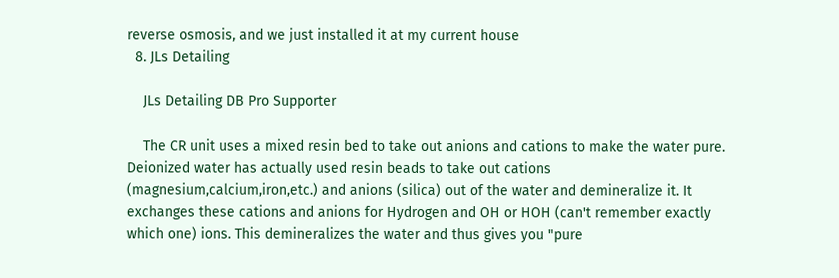reverse osmosis, and we just installed it at my current house
  8. JLs Detailing

    JLs Detailing DB Pro Supporter

    The CR unit uses a mixed resin bed to take out anions and cations to make the water pure. Deionized water has actually used resin beads to take out cations (magnesium,calcium,iron,etc.) and anions (silica) out of the water and demineralize it. It exchanges these cations and anions for Hydrogen and OH or HOH (can't remember exactly which one) ions. This demineralizes the water and thus gives you "pure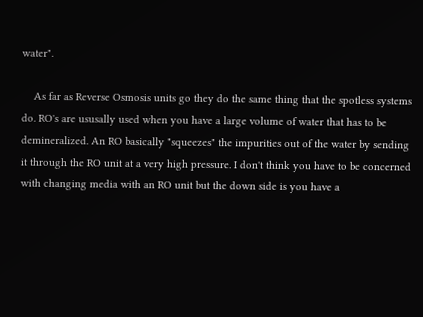water".

    As far as Reverse Osmosis units go they do the same thing that the spotless systems do. RO's are ususally used when you have a large volume of water that has to be demineralized. An RO basically "squeezes" the impurities out of the water by sending it through the RO unit at a very high pressure. I don't think you have to be concerned with changing media with an RO unit but the down side is you have a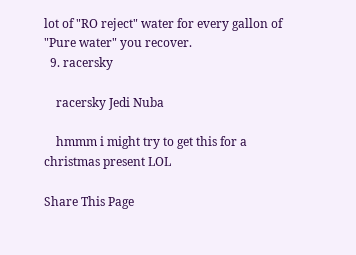lot of "RO reject" water for every gallon of "Pure water" you recover.
  9. racersky

    racersky Jedi Nuba

    hmmm i might try to get this for a christmas present LOL

Share This Page